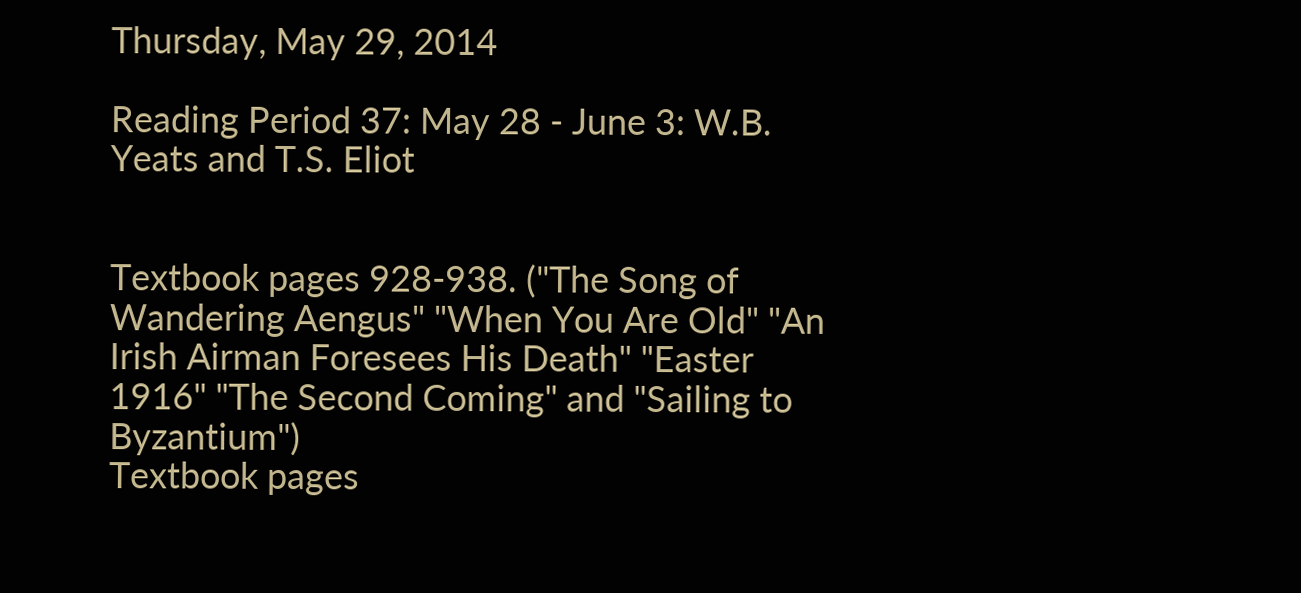Thursday, May 29, 2014

Reading Period 37: May 28 - June 3: W.B. Yeats and T.S. Eliot


Textbook pages 928-938. ("The Song of Wandering Aengus" "When You Are Old" "An Irish Airman Foresees His Death" "Easter 1916" "The Second Coming" and "Sailing to Byzantium")
Textbook pages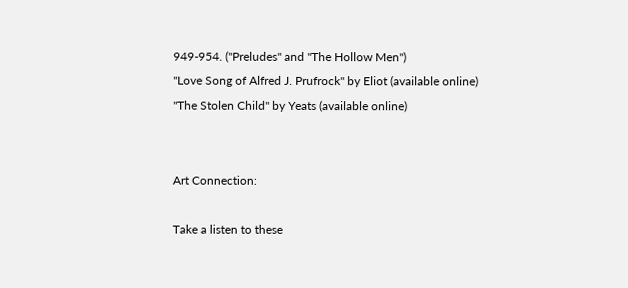949-954. ("Preludes" and "The Hollow Men")
"Love Song of Alfred J. Prufrock" by Eliot (available online)
"The Stolen Child" by Yeats (available online)


Art Connection:

Take a listen to these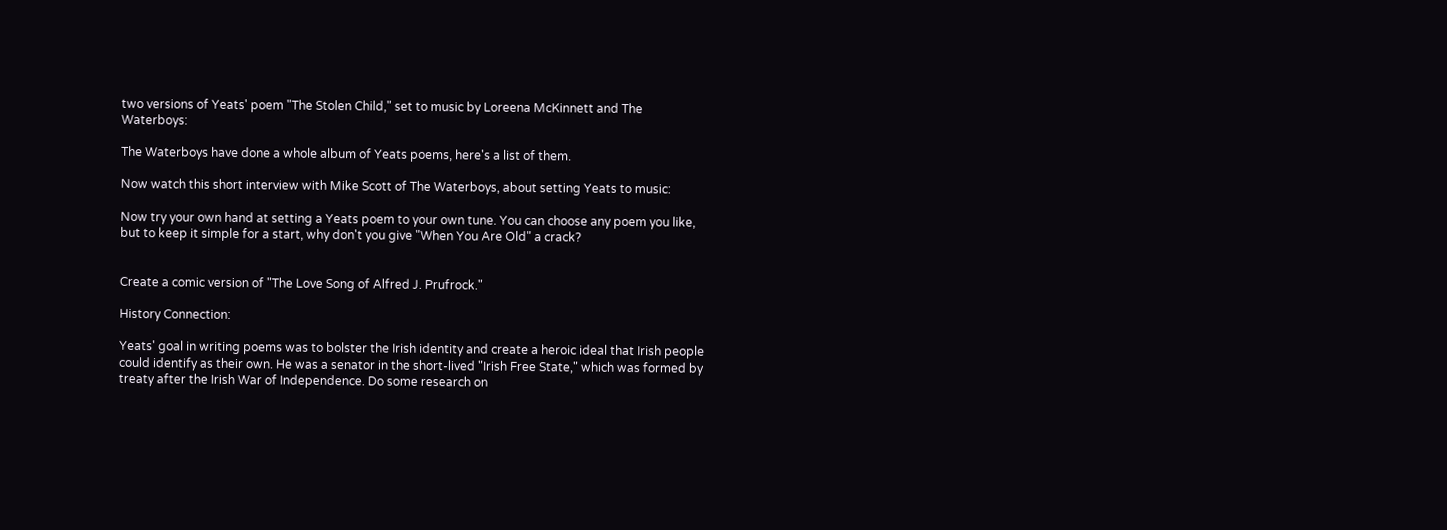two versions of Yeats' poem "The Stolen Child," set to music by Loreena McKinnett and The Waterboys:

The Waterboys have done a whole album of Yeats poems, here's a list of them.

Now watch this short interview with Mike Scott of The Waterboys, about setting Yeats to music:

Now try your own hand at setting a Yeats poem to your own tune. You can choose any poem you like, but to keep it simple for a start, why don't you give "When You Are Old" a crack?


Create a comic version of "The Love Song of Alfred J. Prufrock."

History Connection:

Yeats' goal in writing poems was to bolster the Irish identity and create a heroic ideal that Irish people could identify as their own. He was a senator in the short-lived "Irish Free State," which was formed by treaty after the Irish War of Independence. Do some research on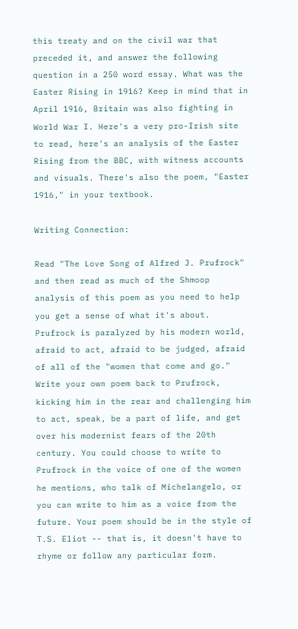this treaty and on the civil war that preceded it, and answer the following question in a 250 word essay. What was the Easter Rising in 1916? Keep in mind that in April 1916, Britain was also fighting in World War I. Here's a very pro-Irish site to read, here's an analysis of the Easter Rising from the BBC, with witness accounts and visuals. There's also the poem, "Easter 1916," in your textbook.

Writing Connection:

Read "The Love Song of Alfred J. Prufrock" and then read as much of the Shmoop analysis of this poem as you need to help you get a sense of what it's about. Prufrock is paralyzed by his modern world, afraid to act, afraid to be judged, afraid of all of the "women that come and go." Write your own poem back to Prufrock, kicking him in the rear and challenging him to act, speak, be a part of life, and get over his modernist fears of the 20th century. You could choose to write to Prufrock in the voice of one of the women he mentions, who talk of Michelangelo, or you can write to him as a voice from the future. Your poem should be in the style of T.S. Eliot -- that is, it doesn't have to rhyme or follow any particular form.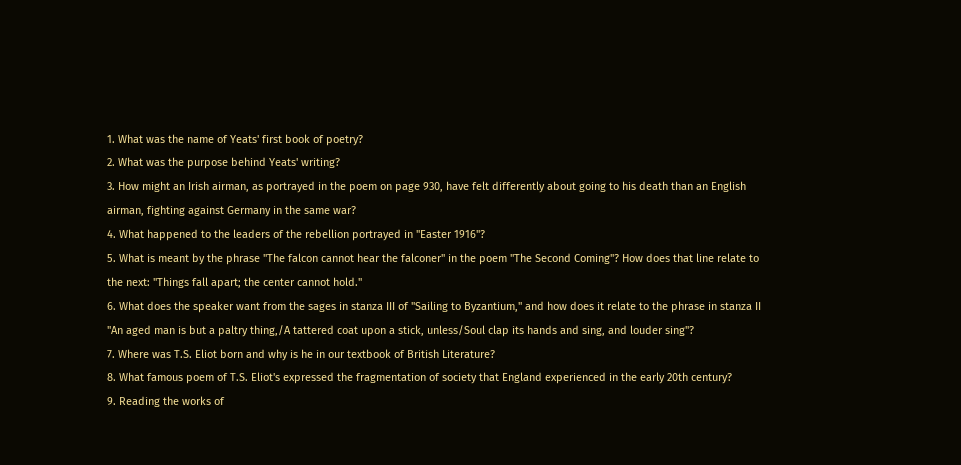1. What was the name of Yeats' first book of poetry?
2. What was the purpose behind Yeats' writing?
3. How might an Irish airman, as portrayed in the poem on page 930, have felt differently about going to his death than an English airman, fighting against Germany in the same war?
4. What happened to the leaders of the rebellion portrayed in "Easter 1916"?
5. What is meant by the phrase "The falcon cannot hear the falconer" in the poem "The Second Coming"? How does that line relate to the next: "Things fall apart; the center cannot hold."
6. What does the speaker want from the sages in stanza III of "Sailing to Byzantium," and how does it relate to the phrase in stanza II "An aged man is but a paltry thing,/A tattered coat upon a stick, unless/Soul clap its hands and sing, and louder sing"?
7. Where was T.S. Eliot born and why is he in our textbook of British Literature?
8. What famous poem of T.S. Eliot's expressed the fragmentation of society that England experienced in the early 20th century?
9. Reading the works of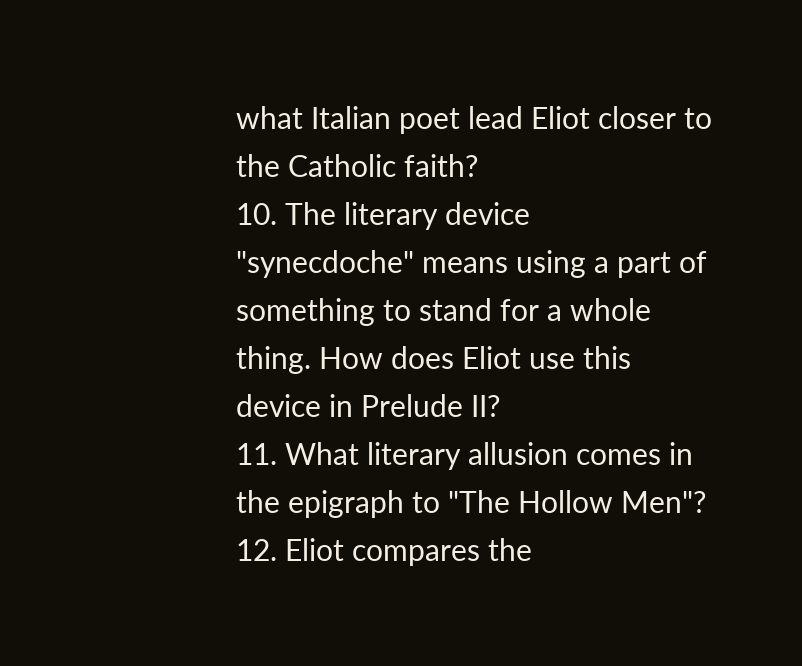what Italian poet lead Eliot closer to the Catholic faith?
10. The literary device "synecdoche" means using a part of something to stand for a whole thing. How does Eliot use this device in Prelude II?
11. What literary allusion comes in the epigraph to "The Hollow Men"?
12. Eliot compares the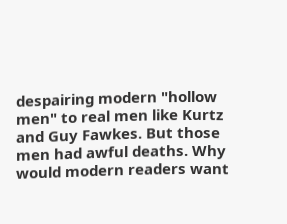despairing modern "hollow men" to real men like Kurtz and Guy Fawkes. But those men had awful deaths. Why would modern readers want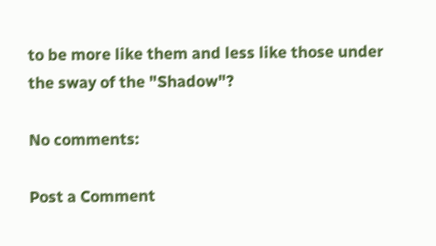to be more like them and less like those under the sway of the "Shadow"?

No comments:

Post a Comment